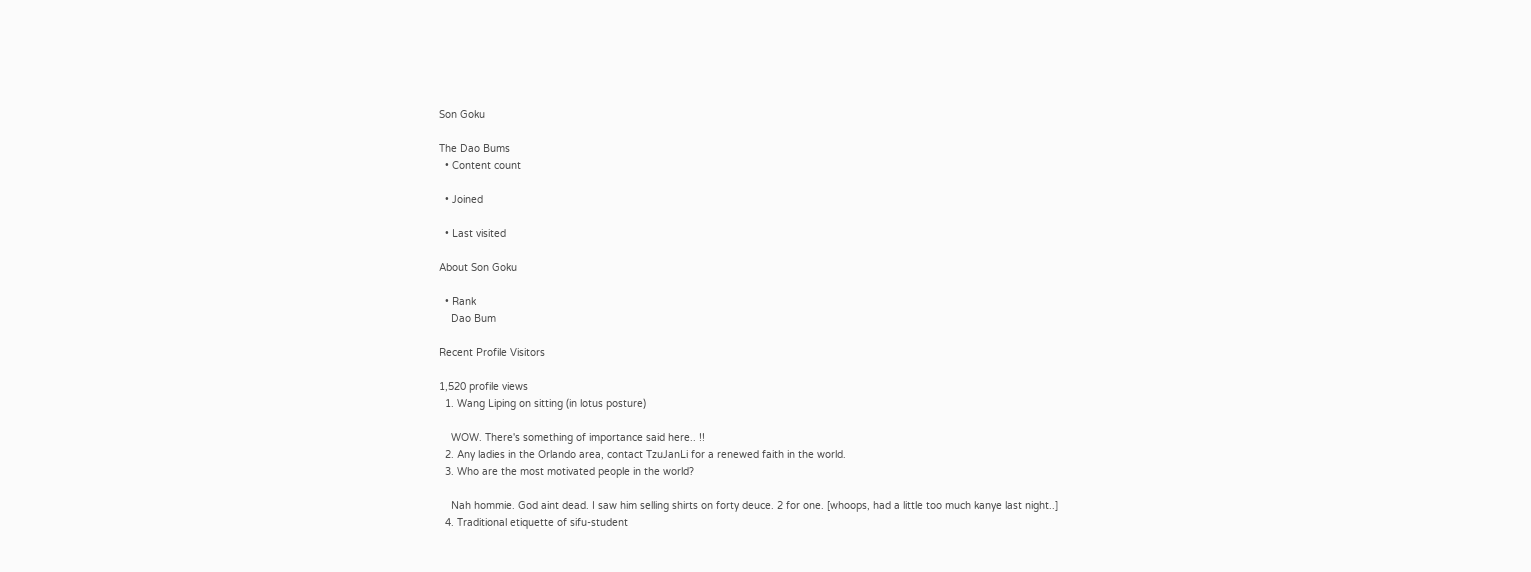Son Goku

The Dao Bums
  • Content count

  • Joined

  • Last visited

About Son Goku

  • Rank
    Dao Bum

Recent Profile Visitors

1,520 profile views
  1. Wang Liping on sitting (in lotus posture)

    WOW. There's something of importance said here.. !!
  2. Any ladies in the Orlando area, contact TzuJanLi for a renewed faith in the world.
  3. Who are the most motivated people in the world?

    Nah hommie. God aint dead. I saw him selling shirts on forty deuce. 2 for one. [whoops, had a little too much kanye last night..]
  4. Traditional etiquette of sifu-student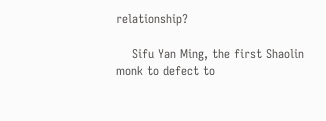relationship?

    Sifu Yan Ming, the first Shaolin monk to defect to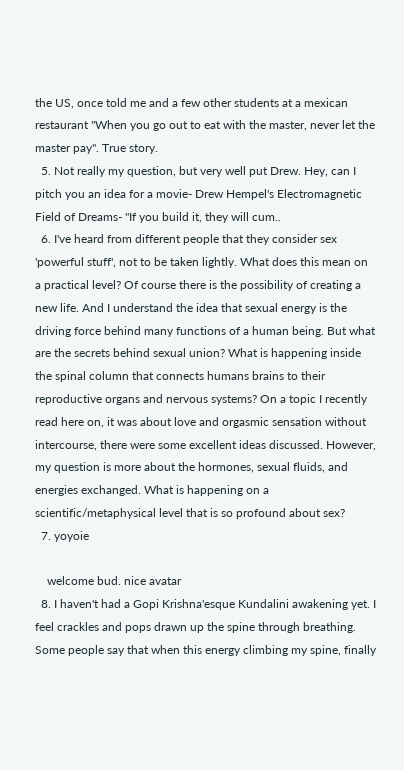the US, once told me and a few other students at a mexican restaurant "When you go out to eat with the master, never let the master pay". True story.
  5. Not really my question, but very well put Drew. Hey, can I pitch you an idea for a movie- Drew Hempel's Electromagnetic Field of Dreams- "If you build it, they will cum..
  6. I've heard from different people that they consider sex 'powerful stuff', not to be taken lightly. What does this mean on a practical level? Of course there is the possibility of creating a new life. And I understand the idea that sexual energy is the driving force behind many functions of a human being. But what are the secrets behind sexual union? What is happening inside the spinal column that connects humans brains to their reproductive organs and nervous systems? On a topic I recently read here on, it was about love and orgasmic sensation without intercourse, there were some excellent ideas discussed. However, my question is more about the hormones, sexual fluids, and energies exchanged. What is happening on a scientific/metaphysical level that is so profound about sex?
  7. yoyoie

    welcome bud. nice avatar
  8. I haven't had a Gopi Krishna'esque Kundalini awakening yet. I feel crackles and pops drawn up the spine through breathing. Some people say that when this energy climbing my spine, finally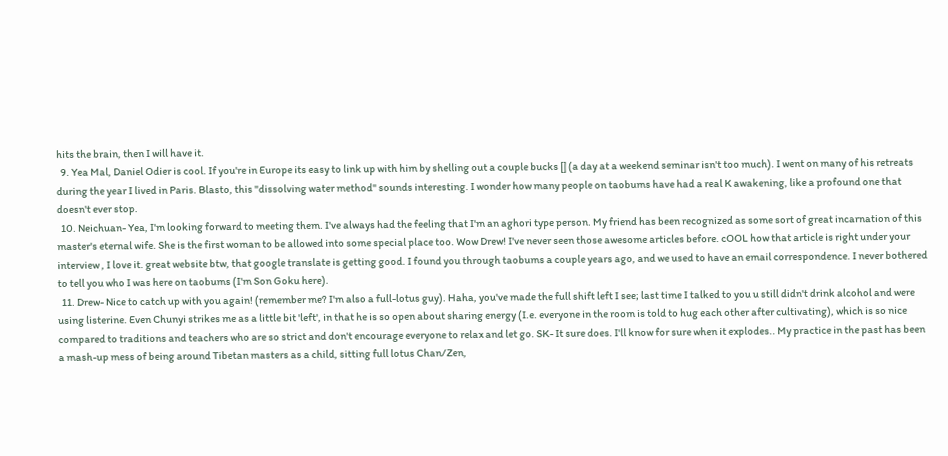hits the brain, then I will have it.
  9. Yea Mal, Daniel Odier is cool. If you're in Europe its easy to link up with him by shelling out a couple bucks [] (a day at a weekend seminar isn't too much). I went on many of his retreats during the year I lived in Paris. Blasto, this "dissolving water method" sounds interesting. I wonder how many people on taobums have had a real K awakening, like a profound one that doesn't ever stop.
  10. Neichuan- Yea, I'm looking forward to meeting them. I've always had the feeling that I'm an aghori type person. My friend has been recognized as some sort of great incarnation of this master's eternal wife. She is the first woman to be allowed into some special place too. Wow Drew! I've never seen those awesome articles before. cOOL how that article is right under your interview , I love it. great website btw, that google translate is getting good. I found you through taobums a couple years ago, and we used to have an email correspondence. I never bothered to tell you who I was here on taobums (I'm Son Goku here).
  11. Drew- Nice to catch up with you again! (remember me? I'm also a full-lotus guy). Haha, you've made the full shift left I see; last time I talked to you u still didn't drink alcohol and were using listerine. Even Chunyi strikes me as a little bit 'left', in that he is so open about sharing energy (I.e. everyone in the room is told to hug each other after cultivating), which is so nice compared to traditions and teachers who are so strict and don't encourage everyone to relax and let go. SK- It sure does. I'll know for sure when it explodes.. My practice in the past has been a mash-up mess of being around Tibetan masters as a child, sitting full lotus Chan/Zen,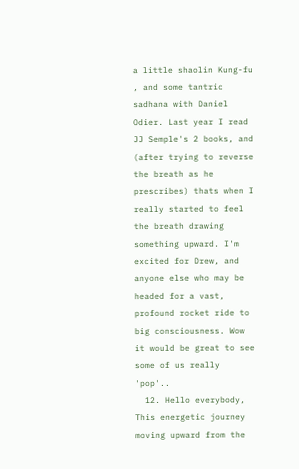a little shaolin Kung-fu , and some tantric sadhana with Daniel Odier. Last year I read JJ Semple's 2 books, and (after trying to reverse the breath as he prescribes) thats when I really started to feel the breath drawing something upward. I'm excited for Drew, and anyone else who may be headed for a vast, profound rocket ride to big consciousness. Wow it would be great to see some of us really 'pop'..
  12. Hello everybody, This energetic journey moving upward from the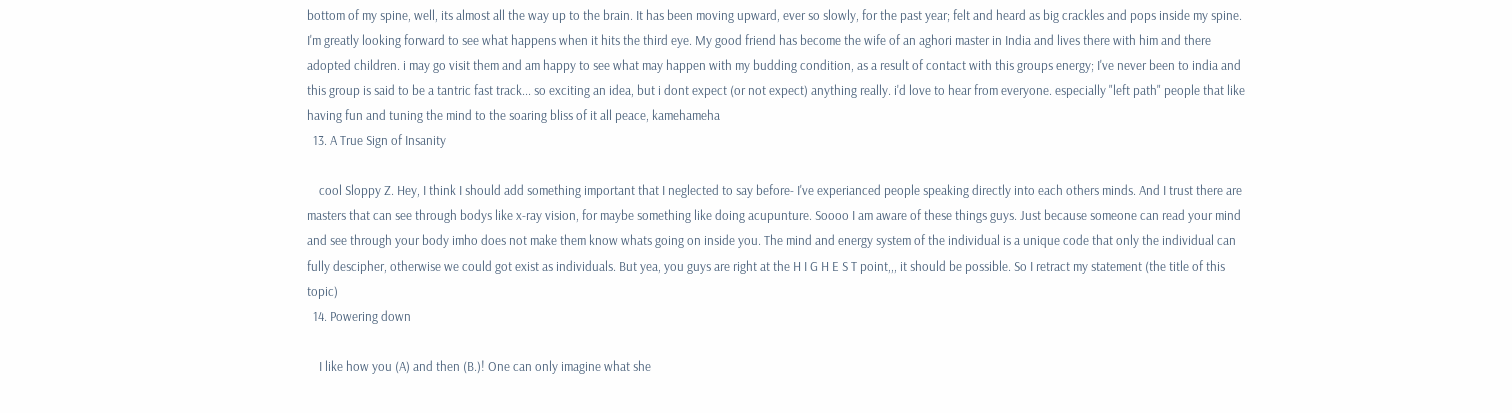bottom of my spine, well, its almost all the way up to the brain. It has been moving upward, ever so slowly, for the past year; felt and heard as big crackles and pops inside my spine. I'm greatly looking forward to see what happens when it hits the third eye. My good friend has become the wife of an aghori master in India and lives there with him and there adopted children. i may go visit them and am happy to see what may happen with my budding condition, as a result of contact with this groups energy; I've never been to india and this group is said to be a tantric fast track... so exciting an idea, but i dont expect (or not expect) anything really. i'd love to hear from everyone. especially "left path" people that like having fun and tuning the mind to the soaring bliss of it all peace, kamehameha
  13. A True Sign of Insanity

    cool Sloppy Z. Hey, I think I should add something important that I neglected to say before- I've experianced people speaking directly into each others minds. And I trust there are masters that can see through bodys like x-ray vision, for maybe something like doing acupunture. Soooo I am aware of these things guys. Just because someone can read your mind and see through your body imho does not make them know whats going on inside you. The mind and energy system of the individual is a unique code that only the individual can fully descipher, otherwise we could got exist as individuals. But yea, you guys are right at the H I G H E S T point,,, it should be possible. So I retract my statement (the title of this topic)
  14. Powering down

    I like how you (A) and then (B.)! One can only imagine what she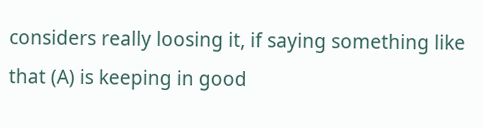considers really loosing it, if saying something like that (A) is keeping in good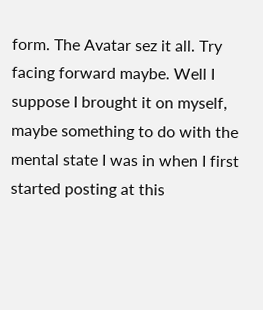form. The Avatar sez it all. Try facing forward maybe. Well I suppose I brought it on myself, maybe something to do with the mental state I was in when I first started posting at this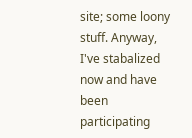site; some loony stuff. Anyway, I've stabalized now and have been participating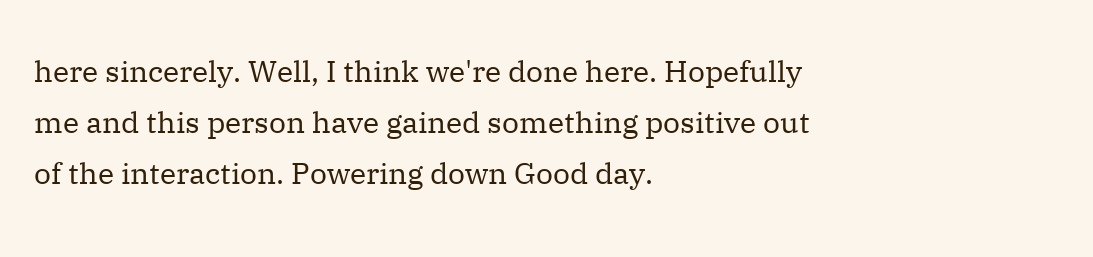here sincerely. Well, I think we're done here. Hopefully me and this person have gained something positive out of the interaction. Powering down Good day.